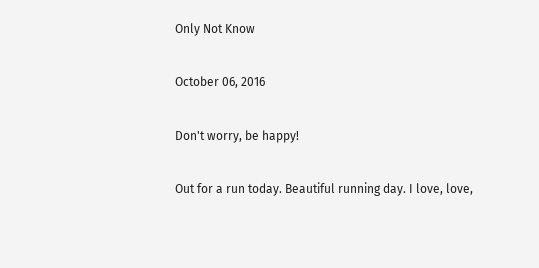Only Not Know

October 06, 2016

Don't worry, be happy!

Out for a run today. Beautiful running day. I love, love,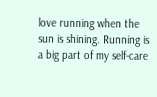love running when the sun is shining. Running is a big part of my self-care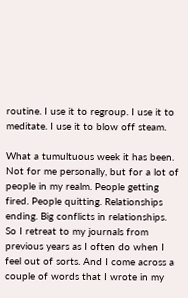routine. I use it to regroup. I use it to meditate. I use it to blow off steam.

What a tumultuous week it has been. Not for me personally, but for a lot of people in my realm. People getting fired. People quitting. Relationships ending. Big conflicts in relationships. So I retreat to my journals from previous years as I often do when I feel out of sorts. And I come across a couple of words that I wrote in my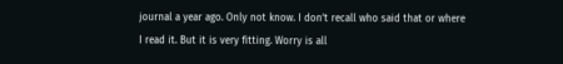journal a year ago. Only not know. I don’t recall who said that or where I read it. But it is very fitting. Worry is all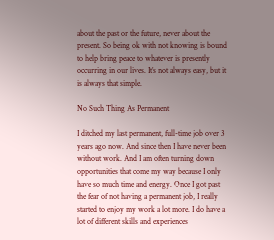about the past or the future, never about the present. So being ok with not knowing is bound to help bring peace to whatever is presently occurring in our lives. It’s not always easy, but it is always that simple.

No Such Thing As Permanent

I ditched my last permanent, full-time job over 3 years ago now. And since then I have never been without work. And I am often turning down opportunities that come my way because I only have so much time and energy. Once I got past the fear of not having a permanent job, I really started to enjoy my work a lot more. I do have a lot of different skills and experiences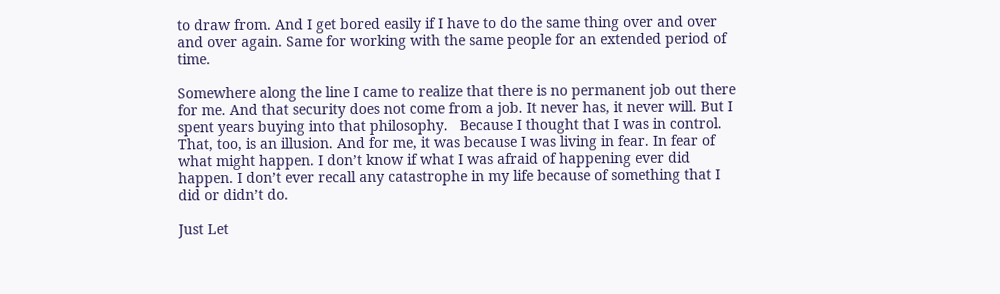to draw from. And I get bored easily if I have to do the same thing over and over and over again. Same for working with the same people for an extended period of time.

Somewhere along the line I came to realize that there is no permanent job out there for me. And that security does not come from a job. It never has, it never will. But I spent years buying into that philosophy.   Because I thought that I was in control. That, too, is an illusion. And for me, it was because I was living in fear. In fear of what might happen. I don’t know if what I was afraid of happening ever did happen. I don’t ever recall any catastrophe in my life because of something that I did or didn’t do.

Just Let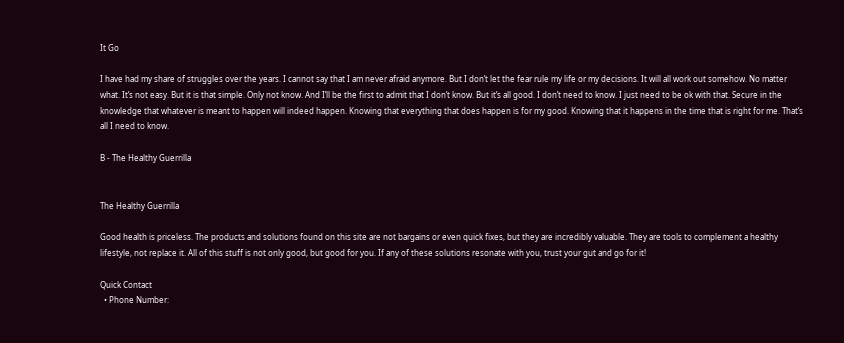It Go

I have had my share of struggles over the years. I cannot say that I am never afraid anymore. But I don’t let the fear rule my life or my decisions. It will all work out somehow. No matter what. It’s not easy. But it is that simple. Only not know. And I’ll be the first to admit that I don’t know. But it’s all good. I don’t need to know. I just need to be ok with that. Secure in the knowledge that whatever is meant to happen will indeed happen. Knowing that everything that does happen is for my good. Knowing that it happens in the time that is right for me. That’s all I need to know.

B - The Healthy Guerrilla


The Healthy Guerrilla

Good health is priceless. The products and solutions found on this site are not bargains or even quick fixes, but they are incredibly valuable. They are tools to complement a healthy lifestyle, not replace it. All of this stuff is not only good, but good for you. If any of these solutions resonate with you, trust your gut and go for it!

Quick Contact
  • Phone Number: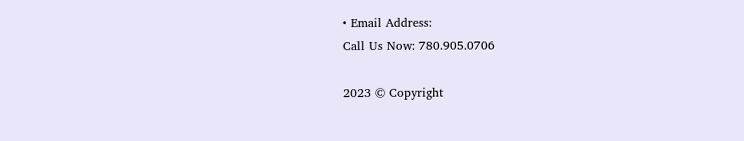• Email Address:
Call Us Now: 780.905.0706

2023 © Copyright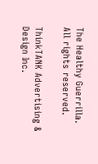The Healthy Guerrilla. All rights reserved.

ThinkTANK Advertising & Design Inc.